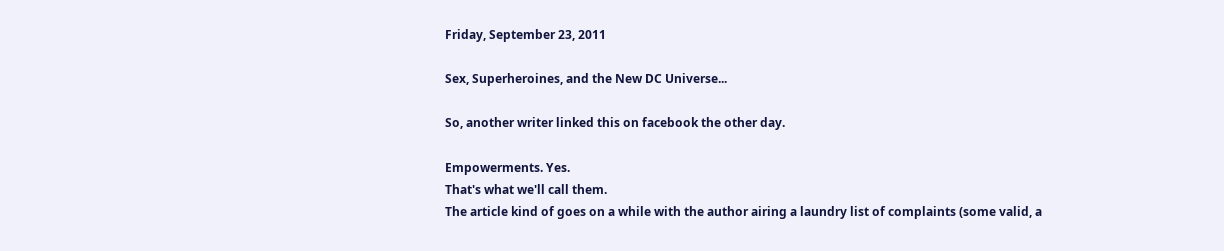Friday, September 23, 2011

Sex, Superheroines, and the New DC Universe...

So, another writer linked this on facebook the other day.

Empowerments. Yes.
That's what we'll call them.
The article kind of goes on a while with the author airing a laundry list of complaints (some valid, a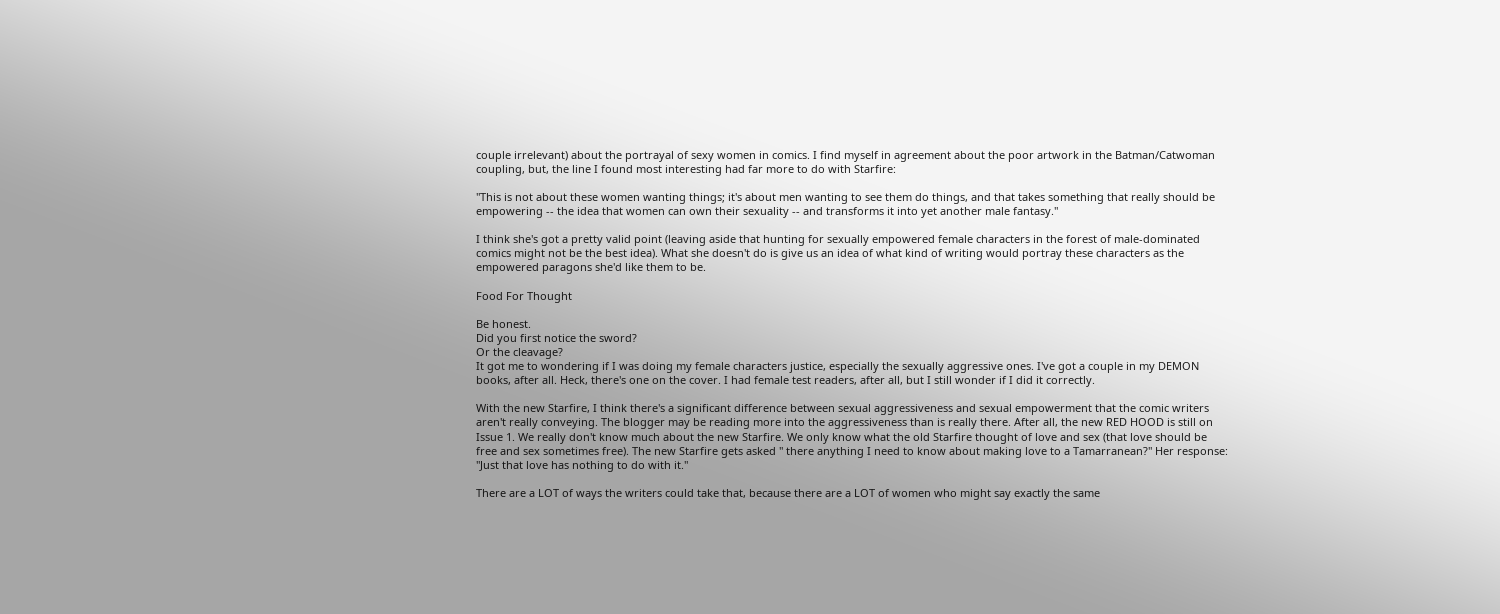couple irrelevant) about the portrayal of sexy women in comics. I find myself in agreement about the poor artwork in the Batman/Catwoman coupling, but, the line I found most interesting had far more to do with Starfire:

"This is not about these women wanting things; it's about men wanting to see them do things, and that takes something that really should be empowering -- the idea that women can own their sexuality -- and transforms it into yet another male fantasy."

I think she's got a pretty valid point (leaving aside that hunting for sexually empowered female characters in the forest of male-dominated comics might not be the best idea). What she doesn't do is give us an idea of what kind of writing would portray these characters as the empowered paragons she'd like them to be.

Food For Thought

Be honest.
Did you first notice the sword?
Or the cleavage?
It got me to wondering if I was doing my female characters justice, especially the sexually aggressive ones. I've got a couple in my DEMON books, after all. Heck, there's one on the cover. I had female test readers, after all, but I still wonder if I did it correctly.

With the new Starfire, I think there's a significant difference between sexual aggressiveness and sexual empowerment that the comic writers aren't really conveying. The blogger may be reading more into the aggressiveness than is really there. After all, the new RED HOOD is still on Issue 1. We really don't know much about the new Starfire. We only know what the old Starfire thought of love and sex (that love should be free and sex sometimes free). The new Starfire gets asked " there anything I need to know about making love to a Tamarranean?" Her response: "Just that love has nothing to do with it."

There are a LOT of ways the writers could take that, because there are a LOT of women who might say exactly the same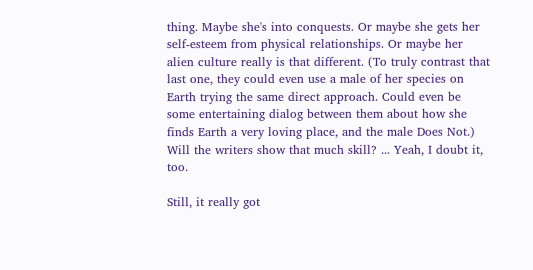thing. Maybe she's into conquests. Or maybe she gets her self-esteem from physical relationships. Or maybe her alien culture really is that different. (To truly contrast that last one, they could even use a male of her species on Earth trying the same direct approach. Could even be some entertaining dialog between them about how she finds Earth a very loving place, and the male Does Not.) Will the writers show that much skill? ... Yeah, I doubt it, too.

Still, it really got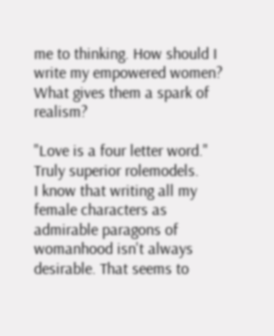me to thinking. How should I write my empowered women? What gives them a spark of realism?

"Love is a four letter word."
Truly superior rolemodels.
I know that writing all my female characters as admirable paragons of womanhood isn't always desirable. That seems to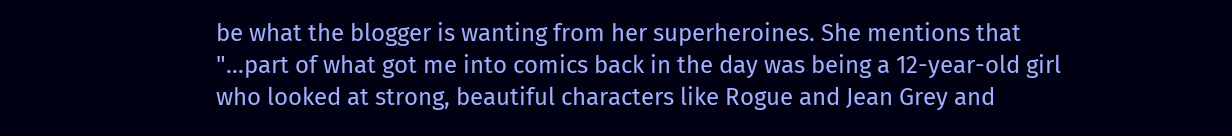be what the blogger is wanting from her superheroines. She mentions that "...part of what got me into comics back in the day was being a 12-year-old girl who looked at strong, beautiful characters like Rogue and Jean Grey and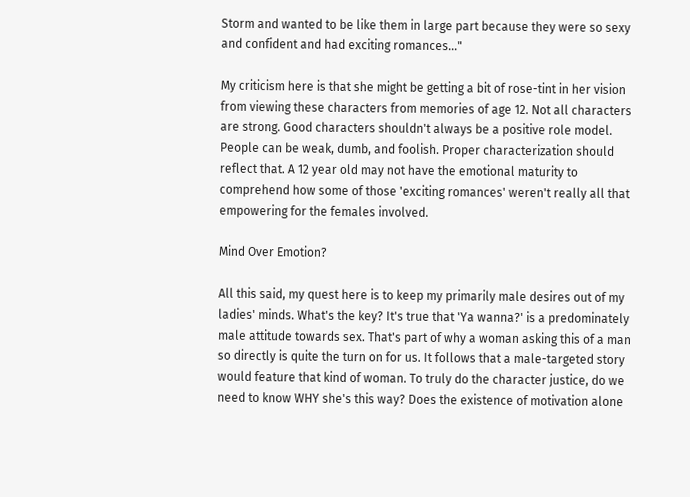Storm and wanted to be like them in large part because they were so sexy and confident and had exciting romances..."

My criticism here is that she might be getting a bit of rose-tint in her vision from viewing these characters from memories of age 12. Not all characters are strong. Good characters shouldn't always be a positive role model. People can be weak, dumb, and foolish. Proper characterization should reflect that. A 12 year old may not have the emotional maturity to comprehend how some of those 'exciting romances' weren't really all that empowering for the females involved.

Mind Over Emotion?

All this said, my quest here is to keep my primarily male desires out of my ladies' minds. What's the key? It's true that 'Ya wanna?' is a predominately male attitude towards sex. That's part of why a woman asking this of a man so directly is quite the turn on for us. It follows that a male-targeted story would feature that kind of woman. To truly do the character justice, do we need to know WHY she's this way? Does the existence of motivation alone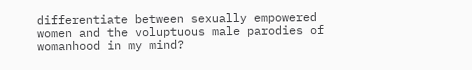differentiate between sexually empowered women and the voluptuous male parodies of womanhood in my mind?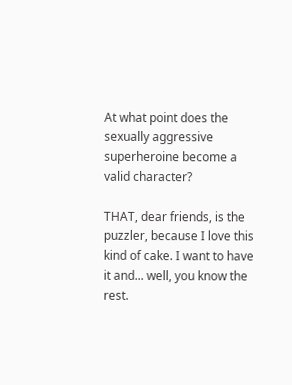At what point does the sexually aggressive superheroine become a valid character?

THAT, dear friends, is the puzzler, because I love this kind of cake. I want to have it and... well, you know the rest.